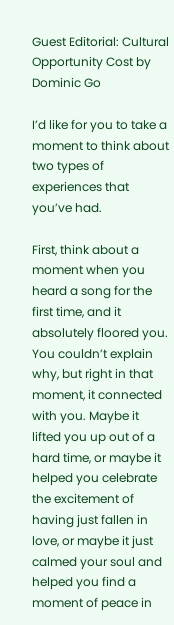Guest Editorial: Cultural Opportunity Cost by Dominic Go

I’d like for you to take a moment to think about two types of experiences that you’ve had.

First, think about a moment when you heard a song for the first time, and it absolutely floored you. You couldn’t explain why, but right in that moment, it connected with you. Maybe it lifted you up out of a hard time, or maybe it helped you celebrate the excitement of having just fallen in love, or maybe it just calmed your soul and helped you find a moment of peace in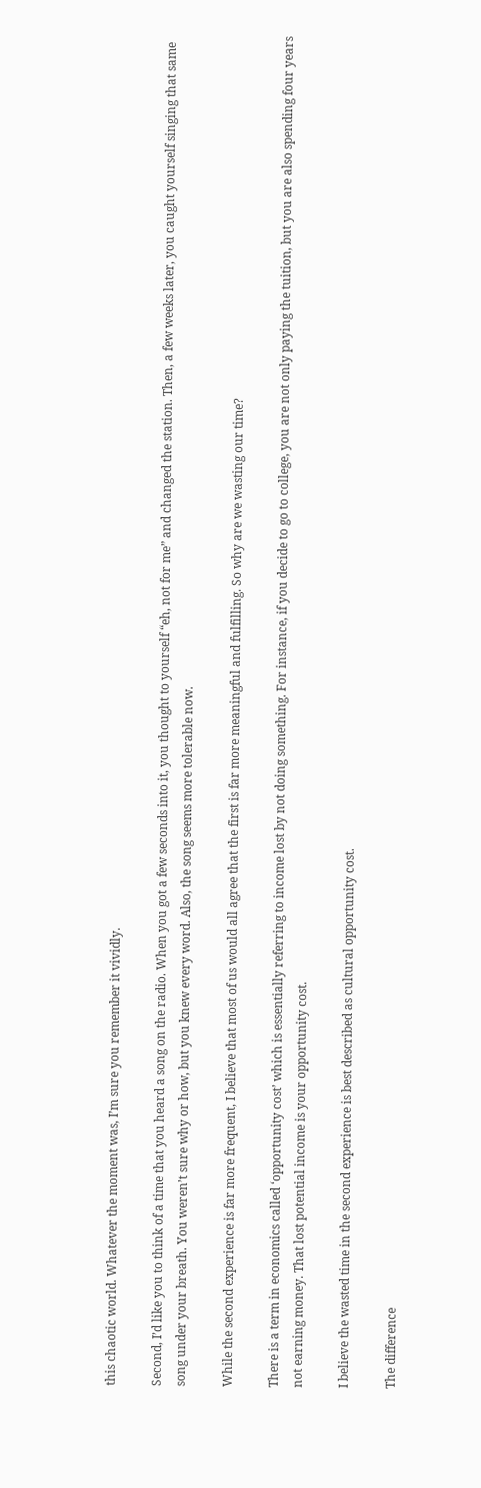this chaotic world. Whatever the moment was, I’m sure you remember it vividly.

Second, I’d like you to think of a time that you heard a song on the radio. When you got a few seconds into it, you thought to yourself “eh, not for me” and changed the station. Then, a few weeks later, you caught yourself singing that same song under your breath. You weren’t sure why or how, but you knew every word. Also, the song seems more tolerable now.

While the second experience is far more frequent, I believe that most of us would all agree that the first is far more meaningful and fulfilling. So why are we wasting our time?

There is a term in economics called ‘opportunity cost’ which is essentially referring to income lost by not doing something. For instance, if you decide to go to college, you are not only paying the tuition, but you are also spending four years not earning money. That lost potential income is your opportunity cost.

I believe the wasted time in the second experience is best described as cultural opportunity cost.

The difference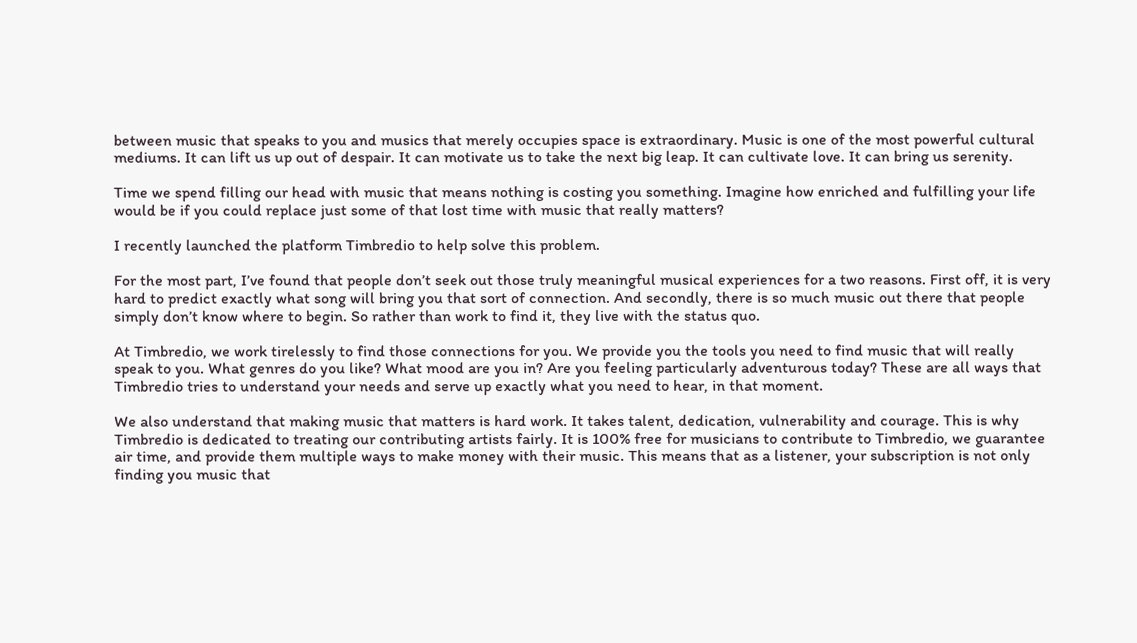between music that speaks to you and musics that merely occupies space is extraordinary. Music is one of the most powerful cultural mediums. It can lift us up out of despair. It can motivate us to take the next big leap. It can cultivate love. It can bring us serenity.

Time we spend filling our head with music that means nothing is costing you something. Imagine how enriched and fulfilling your life would be if you could replace just some of that lost time with music that really matters?

I recently launched the platform Timbredio to help solve this problem.

For the most part, I’ve found that people don’t seek out those truly meaningful musical experiences for a two reasons. First off, it is very hard to predict exactly what song will bring you that sort of connection. And secondly, there is so much music out there that people simply don’t know where to begin. So rather than work to find it, they live with the status quo.

At Timbredio, we work tirelessly to find those connections for you. We provide you the tools you need to find music that will really speak to you. What genres do you like? What mood are you in? Are you feeling particularly adventurous today? These are all ways that Timbredio tries to understand your needs and serve up exactly what you need to hear, in that moment.

We also understand that making music that matters is hard work. It takes talent, dedication, vulnerability and courage. This is why Timbredio is dedicated to treating our contributing artists fairly. It is 100% free for musicians to contribute to Timbredio, we guarantee air time, and provide them multiple ways to make money with their music. This means that as a listener, your subscription is not only finding you music that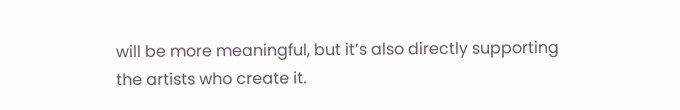will be more meaningful, but it’s also directly supporting the artists who create it.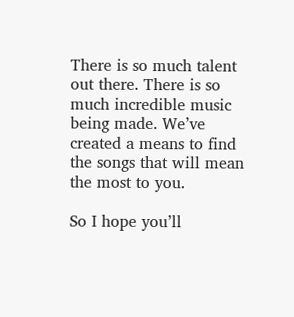There is so much talent out there. There is so much incredible music being made. We’ve created a means to find the songs that will mean the most to you.

So I hope you’ll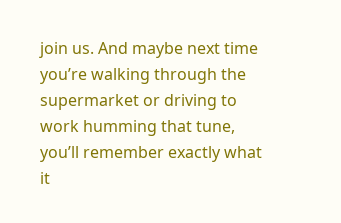join us. And maybe next time you’re walking through the supermarket or driving to work humming that tune, you’ll remember exactly what it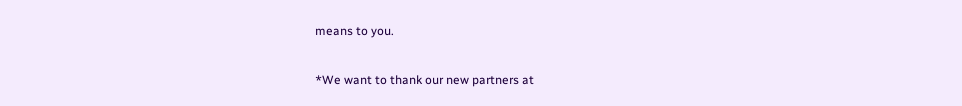means to you.

*We want to thank our new partners at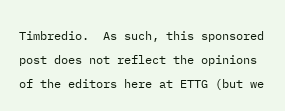Timbredio.  As such, this sponsored post does not reflect the opinions of the editors here at ETTG (but we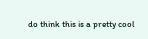do think this is a pretty cool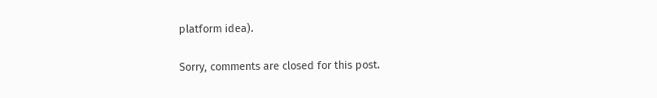platform idea).

Sorry, comments are closed for this post.